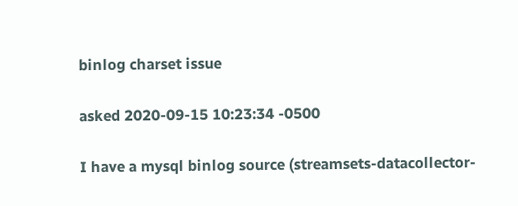binlog charset issue

asked 2020-09-15 10:23:34 -0500

I have a mysql binlog source (streamsets-datacollector-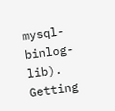mysql-binlog-lib). Getting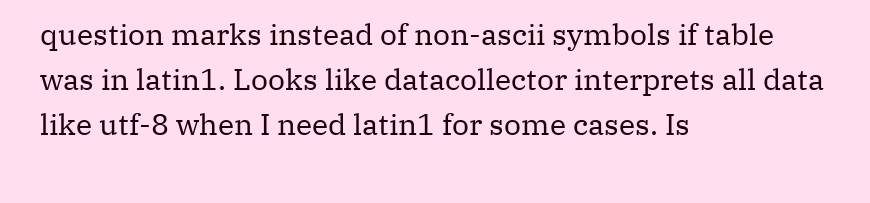question marks instead of non-ascii symbols if table was in latin1. Looks like datacollector interprets all data like utf-8 when I need latin1 for some cases. Is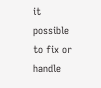it possible to fix or handle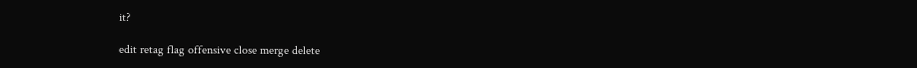it?

edit retag flag offensive close merge delete